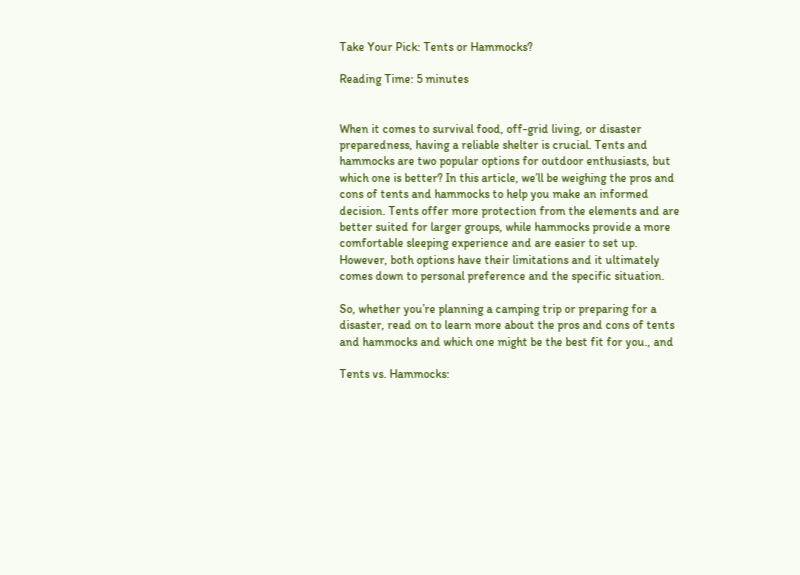Take Your Pick: Tents or Hammocks?

Reading Time: 5 minutes


When it comes to survival food, off-grid living, or disaster preparedness, having a reliable shelter is crucial. Tents and hammocks are two popular options for outdoor enthusiasts, but which one is better? In this article, we’ll be weighing the pros and cons of tents and hammocks to help you make an informed decision. Tents offer more protection from the elements and are better suited for larger groups, while hammocks provide a more comfortable sleeping experience and are easier to set up. However, both options have their limitations and it ultimately comes down to personal preference and the specific situation.

So, whether you’re planning a camping trip or preparing for a disaster, read on to learn more about the pros and cons of tents and hammocks and which one might be the best fit for you., and

Tents vs. Hammocks: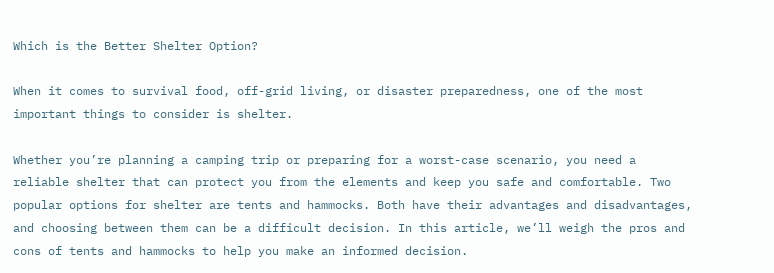Which is the Better Shelter Option?

When it comes to survival food, off-grid living, or disaster preparedness, one of the most important things to consider is shelter.

Whether you’re planning a camping trip or preparing for a worst-case scenario, you need a reliable shelter that can protect you from the elements and keep you safe and comfortable. Two popular options for shelter are tents and hammocks. Both have their advantages and disadvantages, and choosing between them can be a difficult decision. In this article, we’ll weigh the pros and cons of tents and hammocks to help you make an informed decision.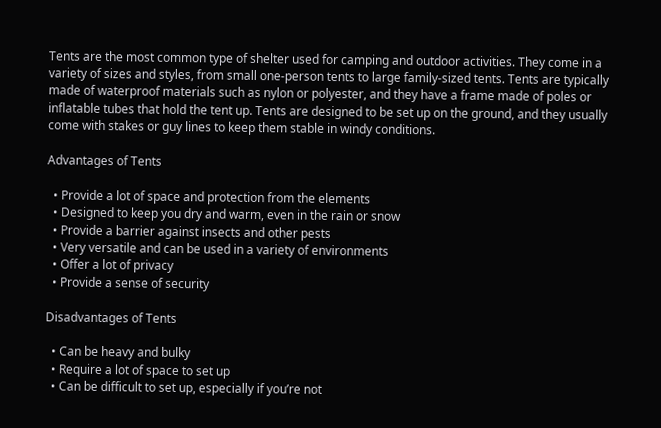Tents are the most common type of shelter used for camping and outdoor activities. They come in a variety of sizes and styles, from small one-person tents to large family-sized tents. Tents are typically made of waterproof materials such as nylon or polyester, and they have a frame made of poles or inflatable tubes that hold the tent up. Tents are designed to be set up on the ground, and they usually come with stakes or guy lines to keep them stable in windy conditions.

Advantages of Tents

  • Provide a lot of space and protection from the elements
  • Designed to keep you dry and warm, even in the rain or snow
  • Provide a barrier against insects and other pests
  • Very versatile and can be used in a variety of environments
  • Offer a lot of privacy
  • Provide a sense of security

Disadvantages of Tents

  • Can be heavy and bulky
  • Require a lot of space to set up
  • Can be difficult to set up, especially if you’re not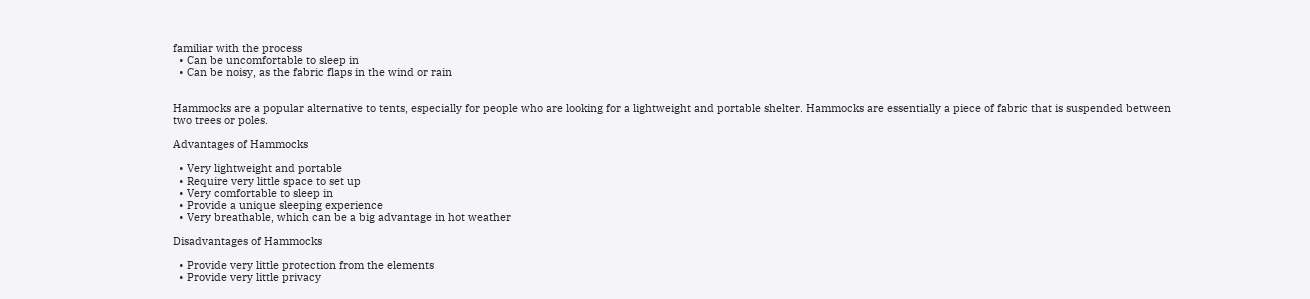familiar with the process
  • Can be uncomfortable to sleep in
  • Can be noisy, as the fabric flaps in the wind or rain


Hammocks are a popular alternative to tents, especially for people who are looking for a lightweight and portable shelter. Hammocks are essentially a piece of fabric that is suspended between two trees or poles.

Advantages of Hammocks

  • Very lightweight and portable
  • Require very little space to set up
  • Very comfortable to sleep in
  • Provide a unique sleeping experience
  • Very breathable, which can be a big advantage in hot weather

Disadvantages of Hammocks

  • Provide very little protection from the elements
  • Provide very little privacy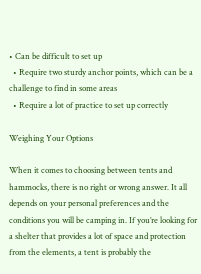• Can be difficult to set up
  • Require two sturdy anchor points, which can be a challenge to find in some areas
  • Require a lot of practice to set up correctly

Weighing Your Options

When it comes to choosing between tents and hammocks, there is no right or wrong answer. It all depends on your personal preferences and the conditions you will be camping in. If you’re looking for a shelter that provides a lot of space and protection from the elements, a tent is probably the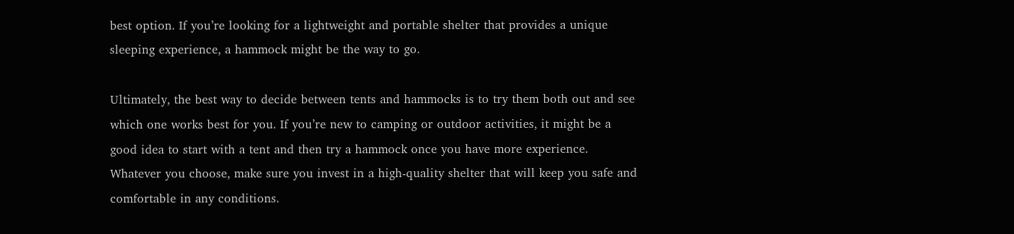best option. If you’re looking for a lightweight and portable shelter that provides a unique sleeping experience, a hammock might be the way to go.

Ultimately, the best way to decide between tents and hammocks is to try them both out and see which one works best for you. If you’re new to camping or outdoor activities, it might be a good idea to start with a tent and then try a hammock once you have more experience. Whatever you choose, make sure you invest in a high-quality shelter that will keep you safe and comfortable in any conditions.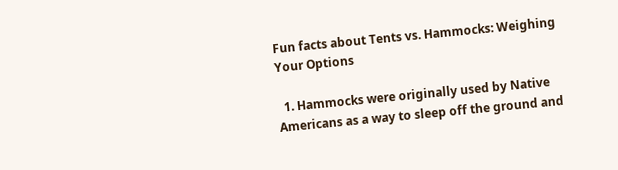Fun facts about Tents vs. Hammocks: Weighing Your Options

  1. Hammocks were originally used by Native Americans as a way to sleep off the ground and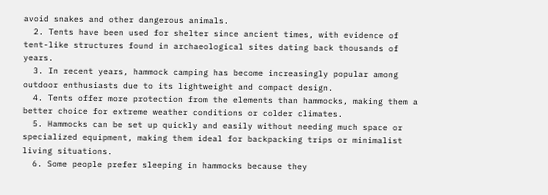avoid snakes and other dangerous animals.
  2. Tents have been used for shelter since ancient times, with evidence of tent-like structures found in archaeological sites dating back thousands of years.
  3. In recent years, hammock camping has become increasingly popular among outdoor enthusiasts due to its lightweight and compact design.
  4. Tents offer more protection from the elements than hammocks, making them a better choice for extreme weather conditions or colder climates.
  5. Hammocks can be set up quickly and easily without needing much space or specialized equipment, making them ideal for backpacking trips or minimalist living situations.
  6. Some people prefer sleeping in hammocks because they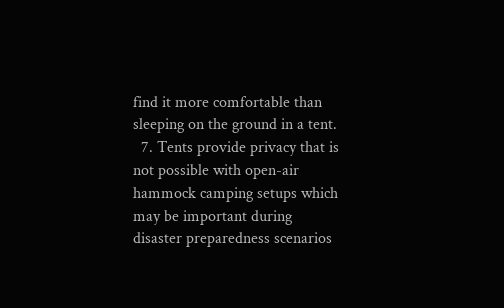find it more comfortable than sleeping on the ground in a tent.
  7. Tents provide privacy that is not possible with open-air hammock camping setups which may be important during disaster preparedness scenarios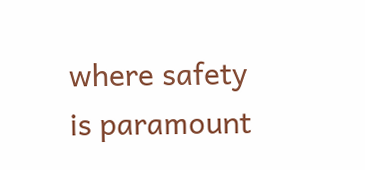where safety is paramount